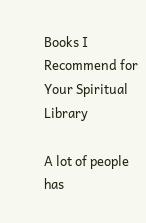Books I Recommend for Your Spiritual Library

A lot of people has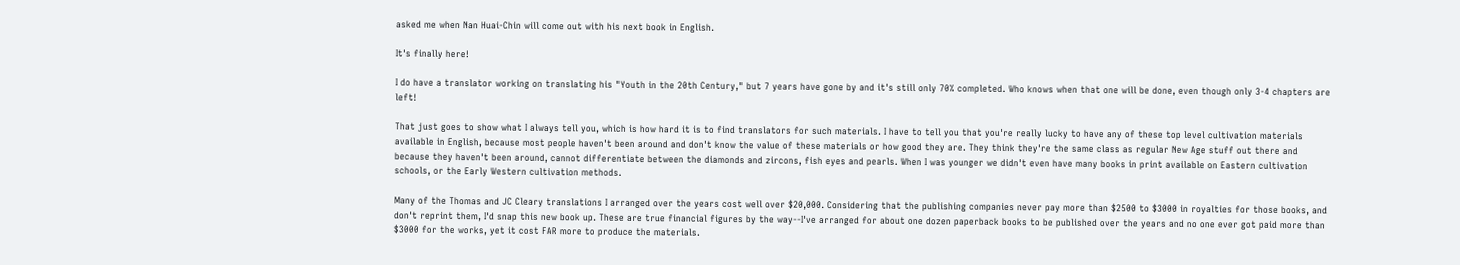asked me when Nan Huai-Chin will come out with his next book in English.

It's finally here!

I do have a translator working on translating his "Youth in the 20th Century," but 7 years have gone by and it's still only 70% completed. Who knows when that one will be done, even though only 3-4 chapters are left!

That just goes to show what I always tell you, which is how hard it is to find translators for such materials. I have to tell you that you're really lucky to have any of these top level cultivation materials available in English, because most people haven't been around and don't know the value of these materials or how good they are. They think they're the same class as regular New Age stuff out there and because they haven't been around, cannot differentiate between the diamonds and zircons, fish eyes and pearls. When I was younger we didn't even have many books in print available on Eastern cultivation schools, or the Early Western cultivation methods.

Many of the Thomas and JC Cleary translations I arranged over the years cost well over $20,000. Considering that the publishing companies never pay more than $2500 to $3000 in royalties for those books, and don't reprint them, I'd snap this new book up. These are true financial figures by the way--I've arranged for about one dozen paperback books to be published over the years and no one ever got paid more than $3000 for the works, yet it cost FAR more to produce the materials.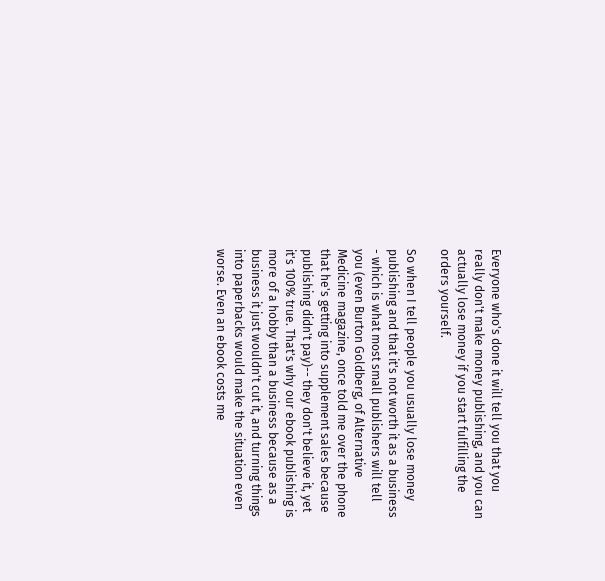Everyone who's done it will tell you that you really don't make money publishing, and you can actually lose money if you start fulfilling the orders yourself.

So when I tell people you usually lose money publishing and that it's not worth it as a business - which is what most small publishers will tell you (even Burton Goldberg, of Alternative Medicine magazine, once told me over the phone that he's getting into supplement sales because publishing didn't pay)-- they don't believe it, yet it's 100% true. That's why our ebook publishing is more of a hobby than a business because as a business it just wouldn't cut it, and turning things into paperbacks would make the situation even worse. Even an ebook costs me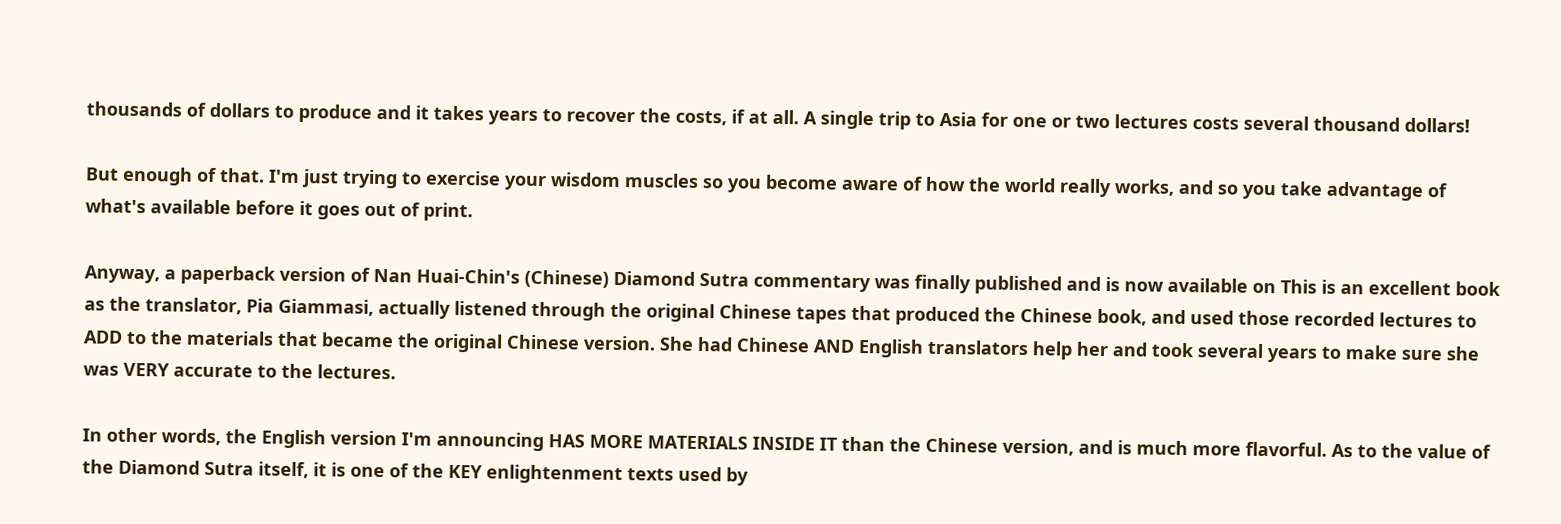thousands of dollars to produce and it takes years to recover the costs, if at all. A single trip to Asia for one or two lectures costs several thousand dollars!

But enough of that. I'm just trying to exercise your wisdom muscles so you become aware of how the world really works, and so you take advantage of what's available before it goes out of print.

Anyway, a paperback version of Nan Huai-Chin's (Chinese) Diamond Sutra commentary was finally published and is now available on This is an excellent book as the translator, Pia Giammasi, actually listened through the original Chinese tapes that produced the Chinese book, and used those recorded lectures to ADD to the materials that became the original Chinese version. She had Chinese AND English translators help her and took several years to make sure she was VERY accurate to the lectures.

In other words, the English version I'm announcing HAS MORE MATERIALS INSIDE IT than the Chinese version, and is much more flavorful. As to the value of the Diamond Sutra itself, it is one of the KEY enlightenment texts used by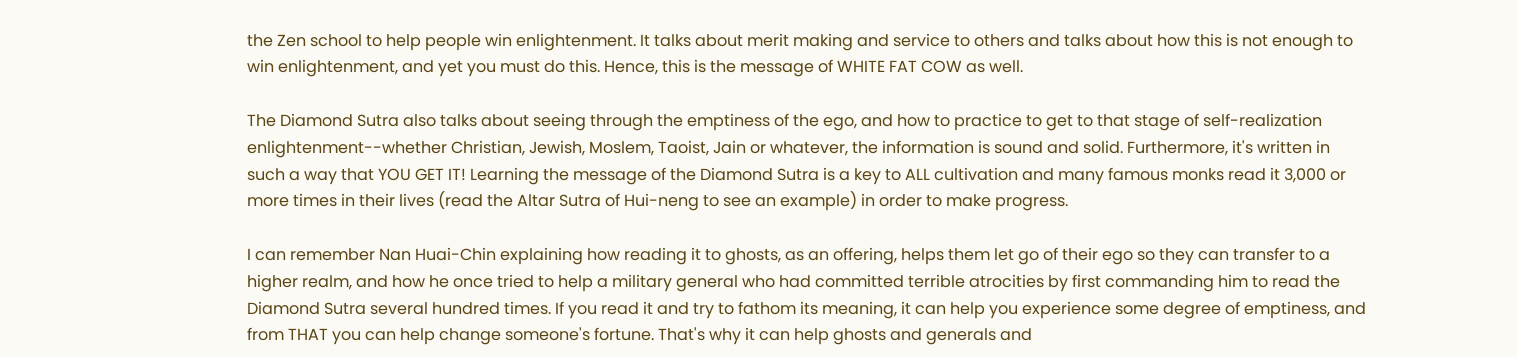the Zen school to help people win enlightenment. It talks about merit making and service to others and talks about how this is not enough to win enlightenment, and yet you must do this. Hence, this is the message of WHITE FAT COW as well.

The Diamond Sutra also talks about seeing through the emptiness of the ego, and how to practice to get to that stage of self-realization enlightenment--whether Christian, Jewish, Moslem, Taoist, Jain or whatever, the information is sound and solid. Furthermore, it's written in such a way that YOU GET IT! Learning the message of the Diamond Sutra is a key to ALL cultivation and many famous monks read it 3,000 or more times in their lives (read the Altar Sutra of Hui-neng to see an example) in order to make progress.

I can remember Nan Huai-Chin explaining how reading it to ghosts, as an offering, helps them let go of their ego so they can transfer to a higher realm, and how he once tried to help a military general who had committed terrible atrocities by first commanding him to read the Diamond Sutra several hundred times. If you read it and try to fathom its meaning, it can help you experience some degree of emptiness, and from THAT you can help change someone's fortune. That's why it can help ghosts and generals and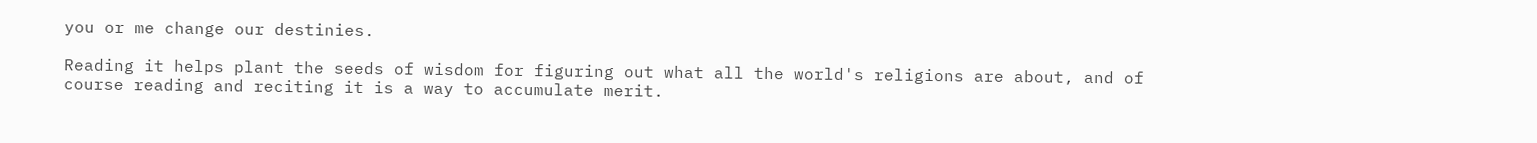you or me change our destinies.

Reading it helps plant the seeds of wisdom for figuring out what all the world's religions are about, and of course reading and reciting it is a way to accumulate merit.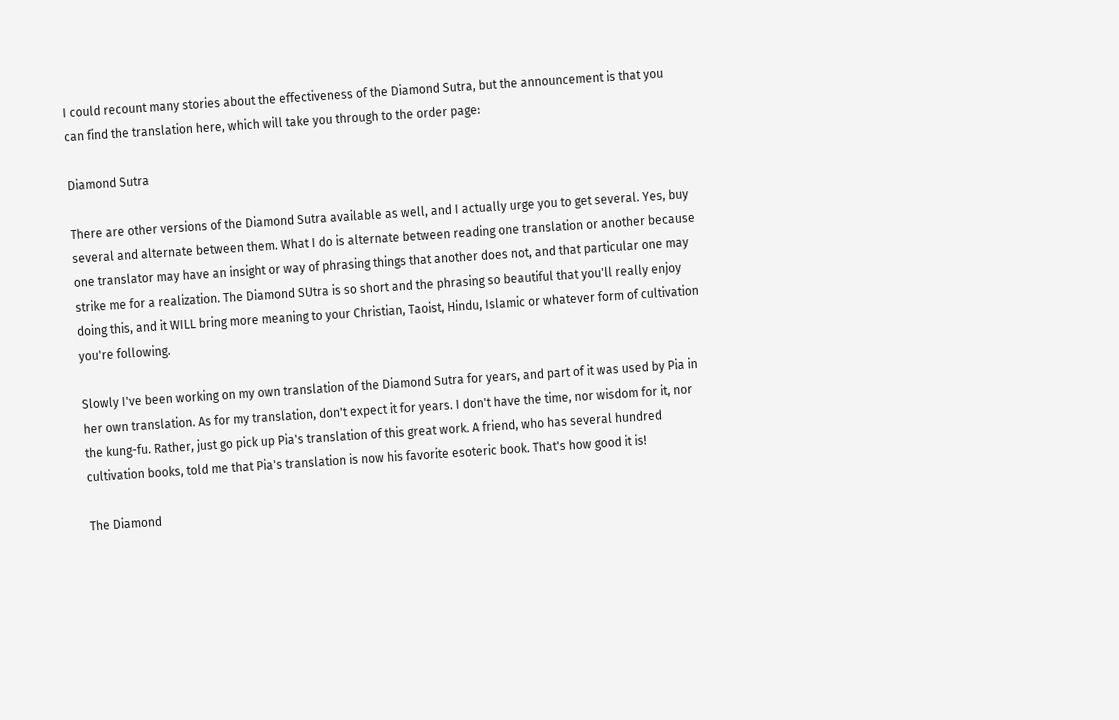I could recount many stories about the effectiveness of the Diamond Sutra, but the announcement is that you can find the translation here, which will take you through to the order page:

Diamond Sutra

There are other versions of the Diamond Sutra available as well, and I actually urge you to get several. Yes, buy several and alternate between them. What I do is alternate between reading one translation or another because one translator may have an insight or way of phrasing things that another does not, and that particular one may strike me for a realization. The Diamond SUtra is so short and the phrasing so beautiful that you'll really enjoy doing this, and it WILL bring more meaning to your Christian, Taoist, Hindu, Islamic or whatever form of cultivation you're following.

Slowly I've been working on my own translation of the Diamond Sutra for years, and part of it was used by Pia in her own translation. As for my translation, don't expect it for years. I don't have the time, nor wisdom for it, nor the kung-fu. Rather, just go pick up Pia's translation of this great work. A friend, who has several hundred cultivation books, told me that Pia's translation is now his favorite esoteric book. That's how good it is!

The Diamond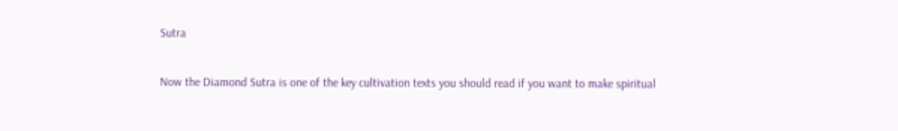Sutra

Now the Diamond Sutra is one of the key cultivation texts you should read if you want to make spiritual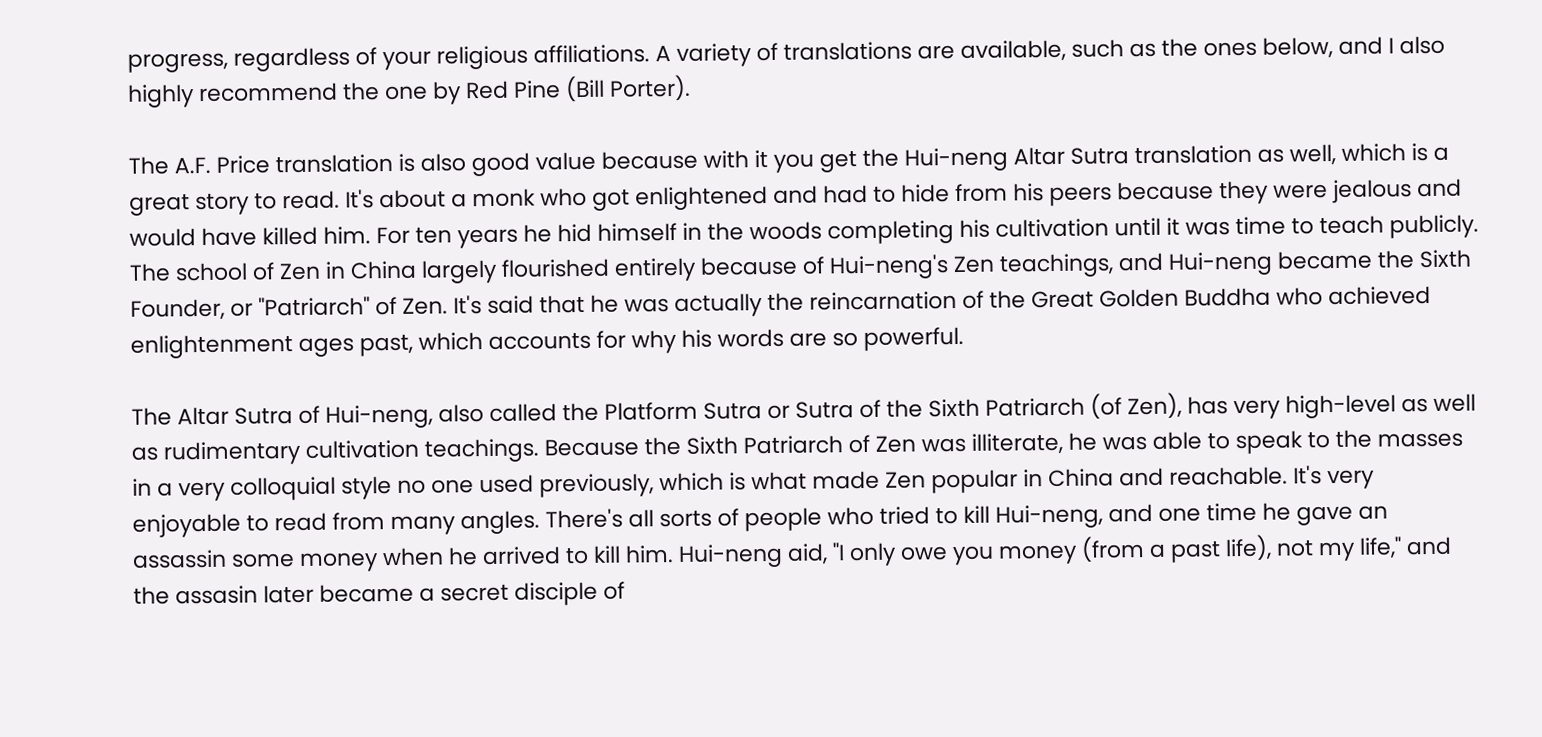progress, regardless of your religious affiliations. A variety of translations are available, such as the ones below, and I also highly recommend the one by Red Pine (Bill Porter).

The A.F. Price translation is also good value because with it you get the Hui-neng Altar Sutra translation as well, which is a great story to read. It's about a monk who got enlightened and had to hide from his peers because they were jealous and would have killed him. For ten years he hid himself in the woods completing his cultivation until it was time to teach publicly. The school of Zen in China largely flourished entirely because of Hui-neng's Zen teachings, and Hui-neng became the Sixth Founder, or "Patriarch" of Zen. It's said that he was actually the reincarnation of the Great Golden Buddha who achieved enlightenment ages past, which accounts for why his words are so powerful.

The Altar Sutra of Hui-neng, also called the Platform Sutra or Sutra of the Sixth Patriarch (of Zen), has very high-level as well as rudimentary cultivation teachings. Because the Sixth Patriarch of Zen was illiterate, he was able to speak to the masses in a very colloquial style no one used previously, which is what made Zen popular in China and reachable. It's very enjoyable to read from many angles. There's all sorts of people who tried to kill Hui-neng, and one time he gave an assassin some money when he arrived to kill him. Hui-neng aid, "I only owe you money (from a past life), not my life," and the assasin later became a secret disciple of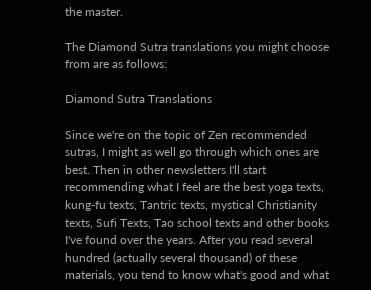the master.

The Diamond Sutra translations you might choose from are as follows:

Diamond Sutra Translations

Since we're on the topic of Zen recommended sutras, I might as well go through which ones are best. Then in other newsletters I'll start recommending what I feel are the best yoga texts, kung-fu texts, Tantric texts, mystical Christianity texts, Sufi Texts, Tao school texts and other books I've found over the years. After you read several hundred (actually several thousand) of these materials, you tend to know what's good and what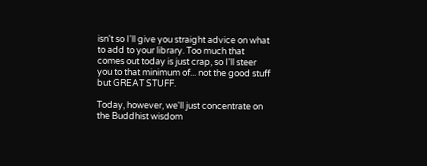isn't so I'll give you straight advice on what to add to your library. Too much that comes out today is just crap, so I'll steer you to that minimum of... not the good stuff but GREAT STUFF.

Today, however, we'll just concentrate on the Buddhist wisdom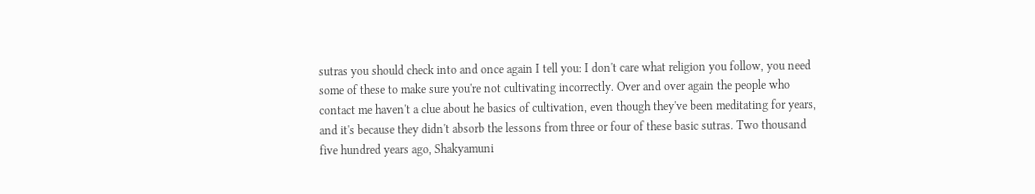sutras you should check into and once again I tell you: I don't care what religion you follow, you need some of these to make sure you're not cultivating incorrectly. Over and over again the people who contact me haven't a clue about he basics of cultivation, even though they've been meditating for years, and it's because they didn't absorb the lessons from three or four of these basic sutras. Two thousand five hundred years ago, Shakyamuni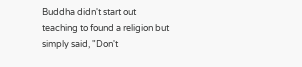Buddha didn't start out teaching to found a religion but simply said, "Don't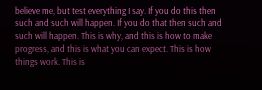believe me, but test everything I say. If you do this then such and such will happen. If you do that then such and such will happen. This is why, and this is how to make progress, and this is what you can expect. This is how things work. This is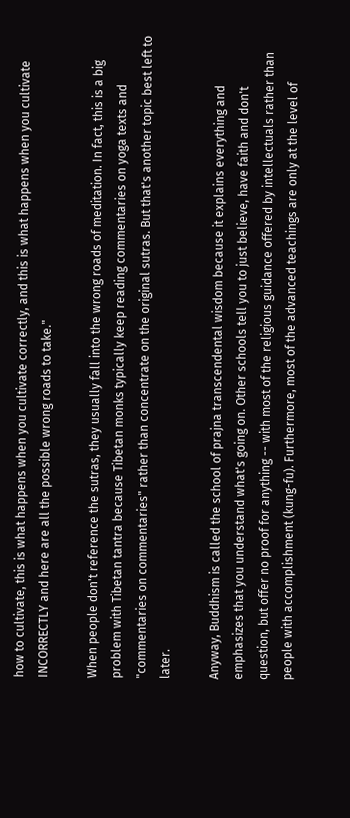how to cultivate, this is what happens when you cultivate correctly, and this is what happens when you cultivate INCORRECTLY and here are all the possible wrong roads to take."

When people don't reference the sutras, they usually fall into the wrong roads of meditation. In fact, this is a big problem with Tibetan tantra because Tibetan monks typically keep reading commentaries on yoga texts and "commentaries on commentaries" rather than concentrate on the original sutras. But that's another topic best left to later.

Anyway, Buddhism is called the school of prajna transcendental wisdom because it explains everything and emphasizes that you understand what's going on. Other schools tell you to just believe, have faith and don't question, but offer no proof for anything -- with most of the religious guidance offered by intellectuals rather than people with accomplishment (kung-fu). Furthermore, most of the advanced teachings are only at the level of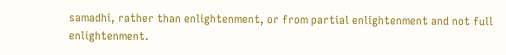samadhi, rather than enlightenment, or from partial enlightenment and not full enlightenment.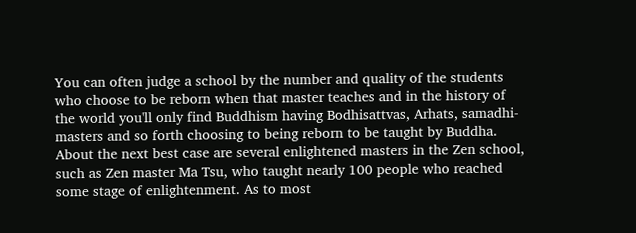You can often judge a school by the number and quality of the students who choose to be reborn when that master teaches and in the history of the world you'll only find Buddhism having Bodhisattvas, Arhats, samadhi-masters and so forth choosing to being reborn to be taught by Buddha. About the next best case are several enlightened masters in the Zen school, such as Zen master Ma Tsu, who taught nearly 100 people who reached some stage of enlightenment. As to most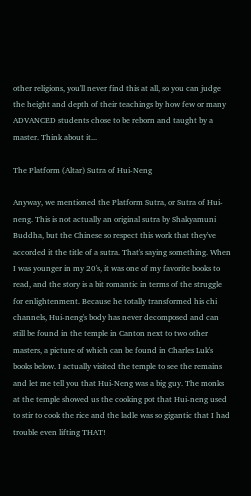other religions, you'll never find this at all, so you can judge the height and depth of their teachings by how few or many ADVANCED students chose to be reborn and taught by a master. Think about it...

The Platform (Altar) Sutra of Hui-Neng

Anyway, we mentioned the Platform Sutra, or Sutra of Hui-neng. This is not actually an original sutra by Shakyamuni Buddha, but the Chinese so respect this work that they've accorded it the title of a sutra. That's saying something. When I was younger in my 20's, it was one of my favorite books to read, and the story is a bit romantic in terms of the struggle for enlightenment. Because he totally transformed his chi channels, Hui-neng's body has never decomposed and can still be found in the temple in Canton next to two other masters, a picture of which can be found in Charles Luk's books below. I actually visited the temple to see the remains and let me tell you that Hui-Neng was a big guy. The monks at the temple showed us the cooking pot that Hui-neng used to stir to cook the rice and the ladle was so gigantic that I had trouble even lifting THAT!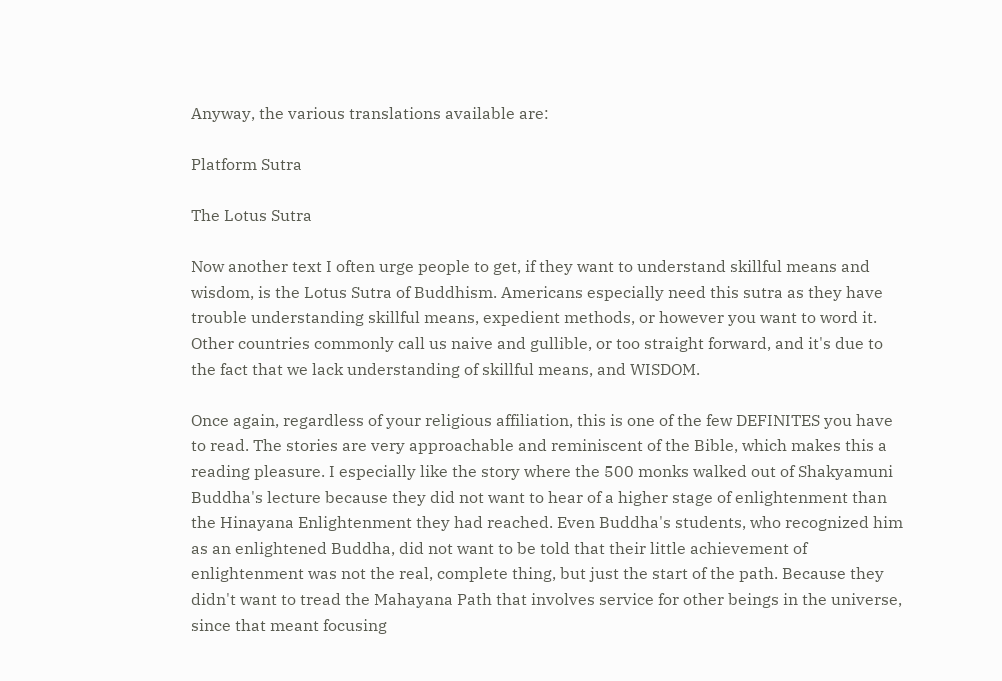Anyway, the various translations available are:

Platform Sutra

The Lotus Sutra

Now another text I often urge people to get, if they want to understand skillful means and wisdom, is the Lotus Sutra of Buddhism. Americans especially need this sutra as they have trouble understanding skillful means, expedient methods, or however you want to word it. Other countries commonly call us naive and gullible, or too straight forward, and it's due to the fact that we lack understanding of skillful means, and WISDOM.

Once again, regardless of your religious affiliation, this is one of the few DEFINITES you have to read. The stories are very approachable and reminiscent of the Bible, which makes this a reading pleasure. I especially like the story where the 500 monks walked out of Shakyamuni Buddha's lecture because they did not want to hear of a higher stage of enlightenment than the Hinayana Enlightenment they had reached. Even Buddha's students, who recognized him as an enlightened Buddha, did not want to be told that their little achievement of enlightenment was not the real, complete thing, but just the start of the path. Because they didn't want to tread the Mahayana Path that involves service for other beings in the universe, since that meant focusing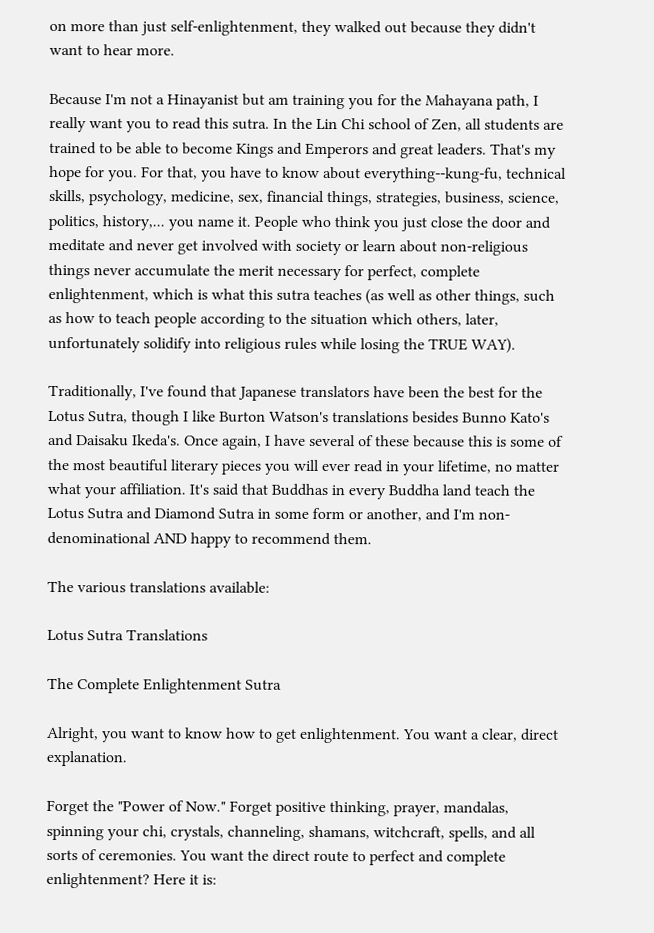on more than just self-enlightenment, they walked out because they didn't want to hear more.

Because I'm not a Hinayanist but am training you for the Mahayana path, I really want you to read this sutra. In the Lin Chi school of Zen, all students are trained to be able to become Kings and Emperors and great leaders. That's my hope for you. For that, you have to know about everything--kung-fu, technical skills, psychology, medicine, sex, financial things, strategies, business, science, politics, history,... you name it. People who think you just close the door and meditate and never get involved with society or learn about non-religious things never accumulate the merit necessary for perfect, complete enlightenment, which is what this sutra teaches (as well as other things, such as how to teach people according to the situation which others, later, unfortunately solidify into religious rules while losing the TRUE WAY).

Traditionally, I've found that Japanese translators have been the best for the Lotus Sutra, though I like Burton Watson's translations besides Bunno Kato's and Daisaku Ikeda's. Once again, I have several of these because this is some of the most beautiful literary pieces you will ever read in your lifetime, no matter what your affiliation. It's said that Buddhas in every Buddha land teach the Lotus Sutra and Diamond Sutra in some form or another, and I'm non-denominational AND happy to recommend them.

The various translations available:

Lotus Sutra Translations

The Complete Enlightenment Sutra

Alright, you want to know how to get enlightenment. You want a clear, direct explanation.

Forget the "Power of Now." Forget positive thinking, prayer, mandalas, spinning your chi, crystals, channeling, shamans, witchcraft, spells, and all sorts of ceremonies. You want the direct route to perfect and complete enlightenment? Here it is: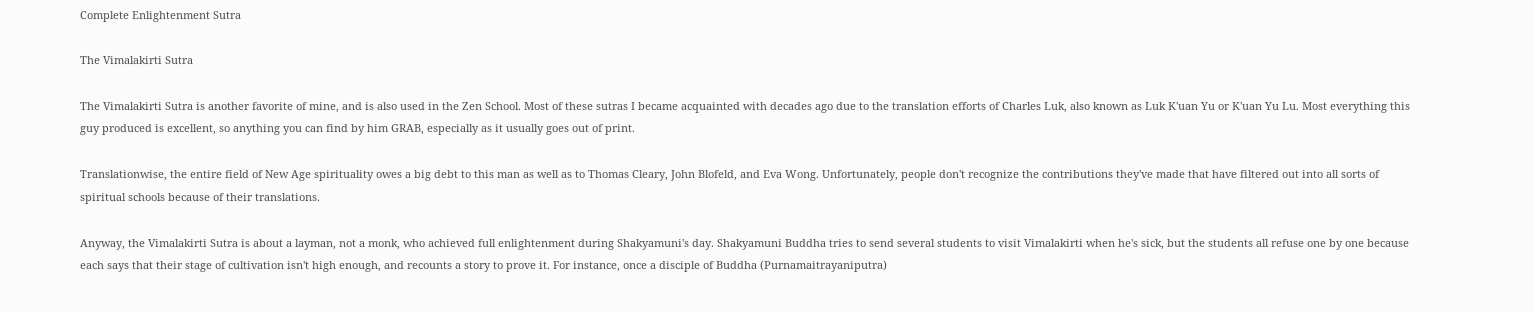Complete Enlightenment Sutra

The Vimalakirti Sutra

The Vimalakirti Sutra is another favorite of mine, and is also used in the Zen School. Most of these sutras I became acquainted with decades ago due to the translation efforts of Charles Luk, also known as Luk K'uan Yu or K'uan Yu Lu. Most everything this guy produced is excellent, so anything you can find by him GRAB, especially as it usually goes out of print.

Translationwise, the entire field of New Age spirituality owes a big debt to this man as well as to Thomas Cleary, John Blofeld, and Eva Wong. Unfortunately, people don't recognize the contributions they've made that have filtered out into all sorts of spiritual schools because of their translations.

Anyway, the Vimalakirti Sutra is about a layman, not a monk, who achieved full enlightenment during Shakyamuni's day. Shakyamuni Buddha tries to send several students to visit Vimalakirti when he's sick, but the students all refuse one by one because each says that their stage of cultivation isn't high enough, and recounts a story to prove it. For instance, once a disciple of Buddha (Purnamaitrayaniputra)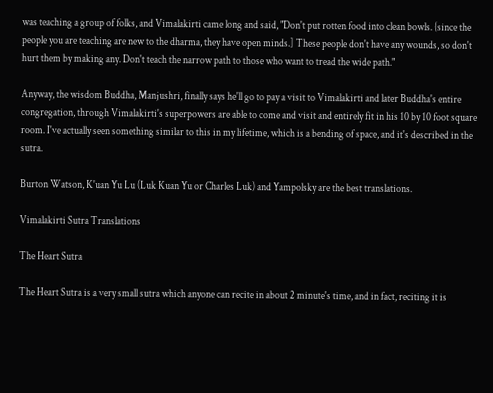was teaching a group of folks, and Vimalakirti came long and said, "Don't put rotten food into clean bowls. {since the people you are teaching are new to the dharma, they have open minds.] These people don't have any wounds, so don't hurt them by making any. Don't teach the narrow path to those who want to tread the wide path."

Anyway, the wisdom Buddha, Manjushri, finally says he'll go to pay a visit to Vimalakirti and later Buddha's entire congregation, through Vimalakirti's superpowers are able to come and visit and entirely fit in his 10 by 10 foot square room. I've actually seen something similar to this in my lifetime, which is a bending of space, and it's described in the sutra.

Burton Watson, K'uan Yu Lu (Luk Kuan Yu or Charles Luk) and Yampolsky are the best translations.

Vimalakirti Sutra Translations

The Heart Sutra

The Heart Sutra is a very small sutra which anyone can recite in about 2 minute's time, and in fact, reciting it is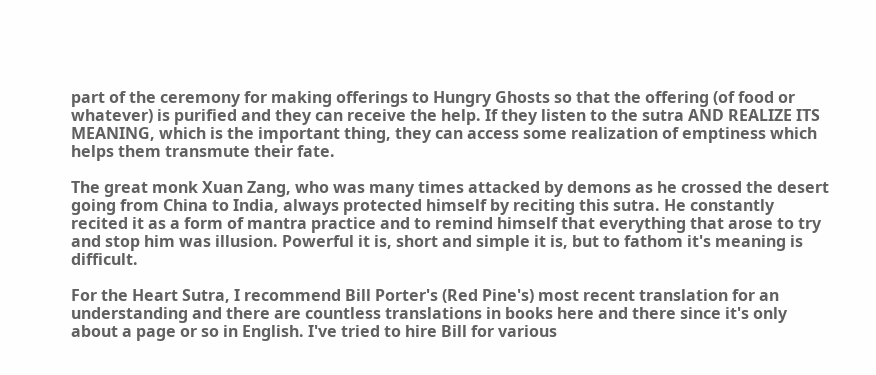part of the ceremony for making offerings to Hungry Ghosts so that the offering (of food or whatever) is purified and they can receive the help. If they listen to the sutra AND REALIZE ITS MEANING, which is the important thing, they can access some realization of emptiness which helps them transmute their fate.

The great monk Xuan Zang, who was many times attacked by demons as he crossed the desert going from China to India, always protected himself by reciting this sutra. He constantly recited it as a form of mantra practice and to remind himself that everything that arose to try and stop him was illusion. Powerful it is, short and simple it is, but to fathom it's meaning is difficult.

For the Heart Sutra, I recommend Bill Porter's (Red Pine's) most recent translation for an understanding and there are countless translations in books here and there since it's only about a page or so in English. I've tried to hire Bill for various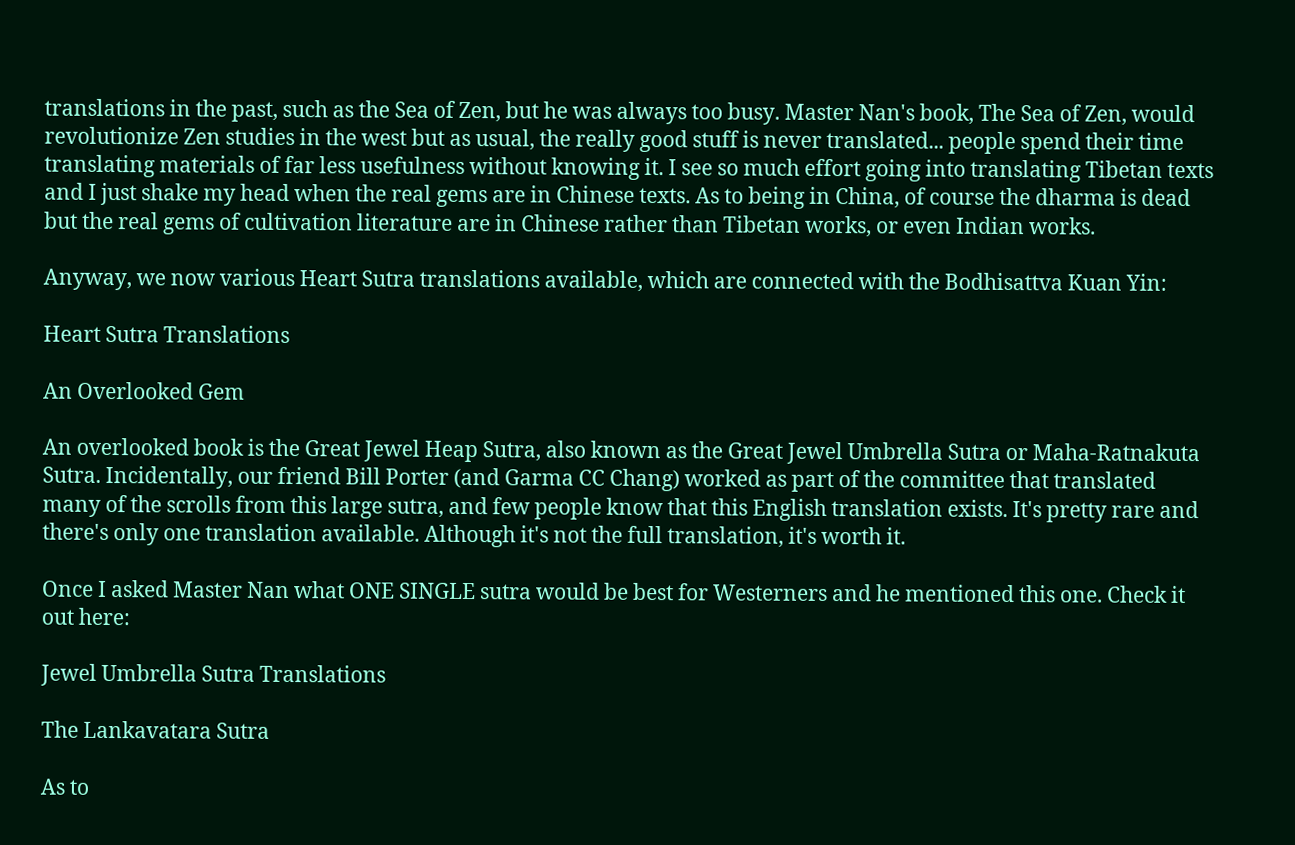translations in the past, such as the Sea of Zen, but he was always too busy. Master Nan's book, The Sea of Zen, would revolutionize Zen studies in the west but as usual, the really good stuff is never translated... people spend their time translating materials of far less usefulness without knowing it. I see so much effort going into translating Tibetan texts and I just shake my head when the real gems are in Chinese texts. As to being in China, of course the dharma is dead but the real gems of cultivation literature are in Chinese rather than Tibetan works, or even Indian works.

Anyway, we now various Heart Sutra translations available, which are connected with the Bodhisattva Kuan Yin:

Heart Sutra Translations

An Overlooked Gem

An overlooked book is the Great Jewel Heap Sutra, also known as the Great Jewel Umbrella Sutra or Maha-Ratnakuta Sutra. Incidentally, our friend Bill Porter (and Garma CC Chang) worked as part of the committee that translated many of the scrolls from this large sutra, and few people know that this English translation exists. It's pretty rare and there's only one translation available. Although it's not the full translation, it's worth it.

Once I asked Master Nan what ONE SINGLE sutra would be best for Westerners and he mentioned this one. Check it out here:

Jewel Umbrella Sutra Translations

The Lankavatara Sutra

As to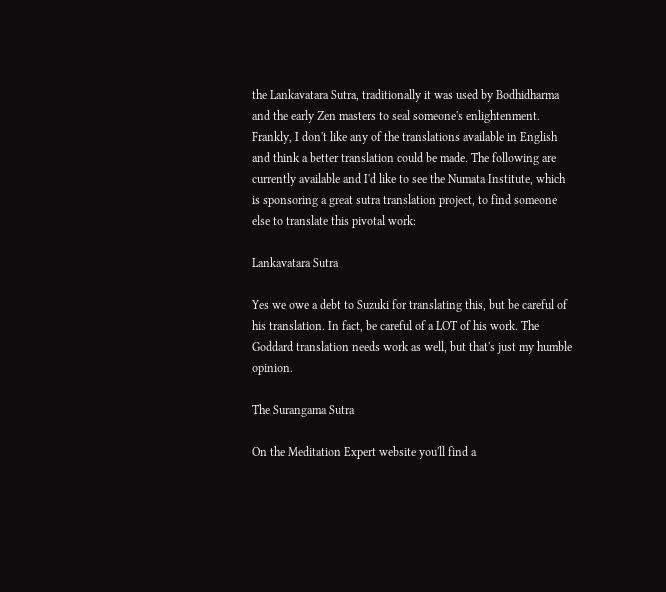the Lankavatara Sutra, traditionally it was used by Bodhidharma and the early Zen masters to seal someone's enlightenment. Frankly, I don't like any of the translations available in English and think a better translation could be made. The following are currently available and I'd like to see the Numata Institute, which is sponsoring a great sutra translation project, to find someone else to translate this pivotal work:

Lankavatara Sutra

Yes we owe a debt to Suzuki for translating this, but be careful of his translation. In fact, be careful of a LOT of his work. The Goddard translation needs work as well, but that's just my humble opinion.

The Surangama Sutra

On the Meditation Expert website you'll find a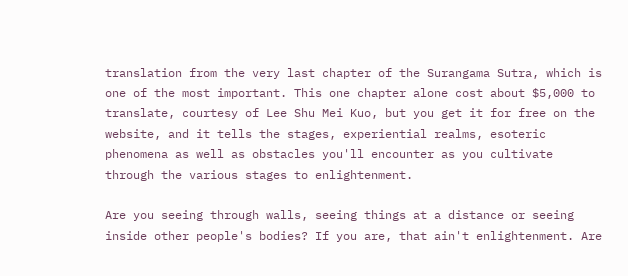translation from the very last chapter of the Surangama Sutra, which is one of the most important. This one chapter alone cost about $5,000 to translate, courtesy of Lee Shu Mei Kuo, but you get it for free on the website, and it tells the stages, experiential realms, esoteric phenomena as well as obstacles you'll encounter as you cultivate through the various stages to enlightenment.

Are you seeing through walls, seeing things at a distance or seeing inside other people's bodies? If you are, that ain't enlightenment. Are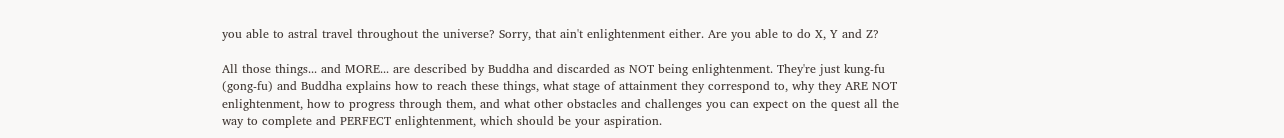you able to astral travel throughout the universe? Sorry, that ain't enlightenment either. Are you able to do X, Y and Z?

All those things... and MORE... are described by Buddha and discarded as NOT being enlightenment. They're just kung-fu (gong-fu) and Buddha explains how to reach these things, what stage of attainment they correspond to, why they ARE NOT enlightenment, how to progress through them, and what other obstacles and challenges you can expect on the quest all the way to complete and PERFECT enlightenment, which should be your aspiration.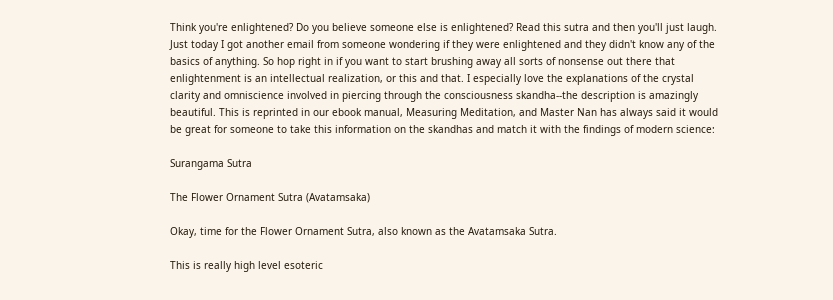Think you're enlightened? Do you believe someone else is enlightened? Read this sutra and then you'll just laugh. Just today I got another email from someone wondering if they were enlightened and they didn't know any of the basics of anything. So hop right in if you want to start brushing away all sorts of nonsense out there that enlightenment is an intellectual realization, or this and that. I especially love the explanations of the crystal clarity and omniscience involved in piercing through the consciousness skandha--the description is amazingly beautiful. This is reprinted in our ebook manual, Measuring Meditation, and Master Nan has always said it would be great for someone to take this information on the skandhas and match it with the findings of modern science:

Surangama Sutra

The Flower Ornament Sutra (Avatamsaka)

Okay, time for the Flower Ornament Sutra, also known as the Avatamsaka Sutra.

This is really high level esoteric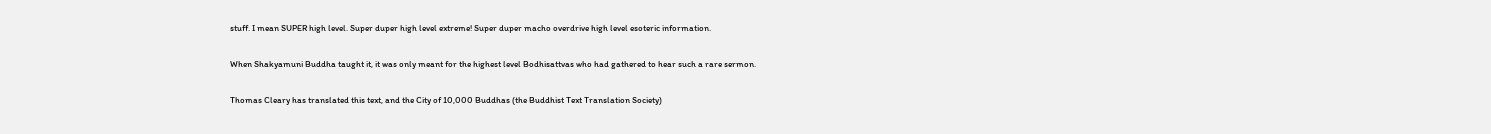stuff. I mean SUPER high level. Super duper high level extreme! Super duper macho overdrive high level esoteric information.

When Shakyamuni Buddha taught it, it was only meant for the highest level Bodhisattvas who had gathered to hear such a rare sermon.

Thomas Cleary has translated this text, and the City of 10,000 Buddhas (the Buddhist Text Translation Society)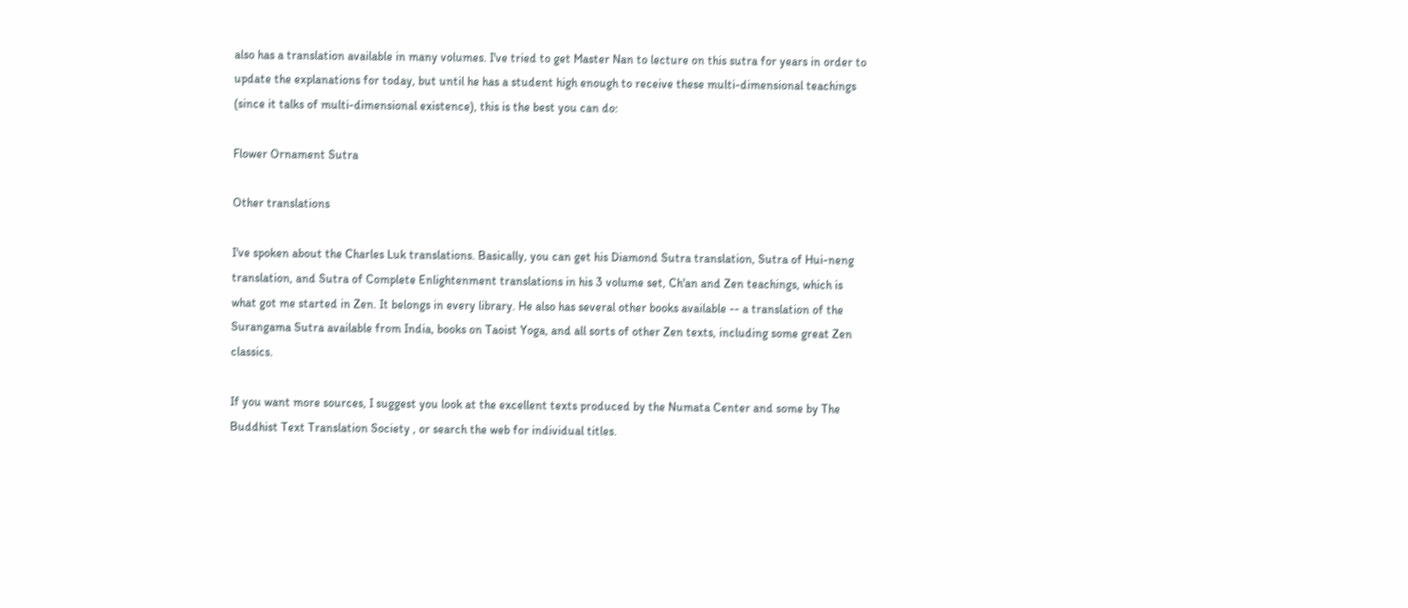also has a translation available in many volumes. I've tried to get Master Nan to lecture on this sutra for years in order to update the explanations for today, but until he has a student high enough to receive these multi-dimensional teachings (since it talks of multi-dimensional existence), this is the best you can do:

Flower Ornament Sutra

Other translations

I've spoken about the Charles Luk translations. Basically, you can get his Diamond Sutra translation, Sutra of Hui-neng translation, and Sutra of Complete Enlightenment translations in his 3 volume set, Ch'an and Zen teachings, which is what got me started in Zen. It belongs in every library. He also has several other books available -- a translation of the Surangama Sutra available from India, books on Taoist Yoga, and all sorts of other Zen texts, including some great Zen classics.

If you want more sources, I suggest you look at the excellent texts produced by the Numata Center and some by The Buddhist Text Translation Society , or search the web for individual titles.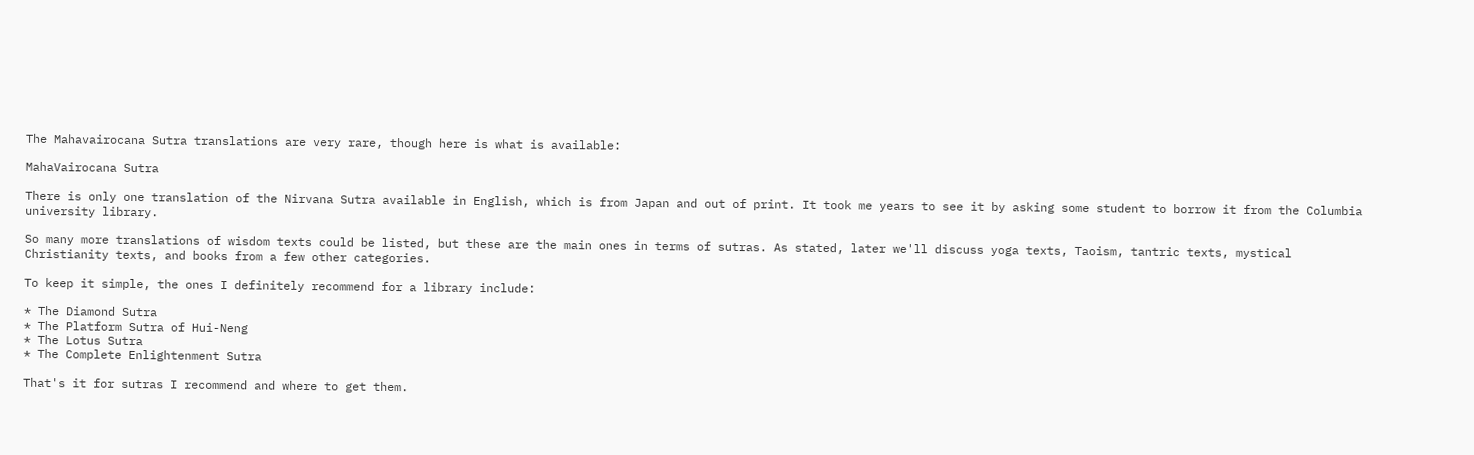The Mahavairocana Sutra translations are very rare, though here is what is available:

MahaVairocana Sutra

There is only one translation of the Nirvana Sutra available in English, which is from Japan and out of print. It took me years to see it by asking some student to borrow it from the Columbia university library.

So many more translations of wisdom texts could be listed, but these are the main ones in terms of sutras. As stated, later we'll discuss yoga texts, Taoism, tantric texts, mystical Christianity texts, and books from a few other categories.

To keep it simple, the ones I definitely recommend for a library include:

* The Diamond Sutra
* The Platform Sutra of Hui-Neng
* The Lotus Sutra
* The Complete Enlightenment Sutra

That's it for sutras I recommend and where to get them.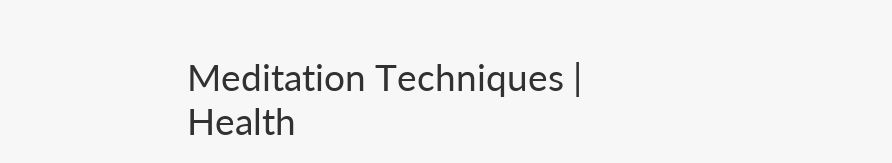Meditation Techniques |  Health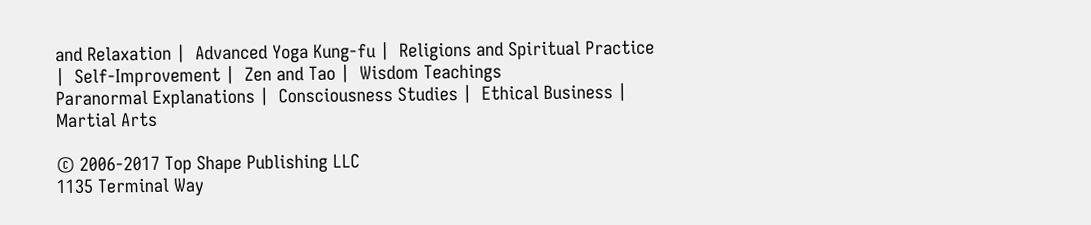and Relaxation |  Advanced Yoga Kung-fu |  Religions and Spiritual Practice  |  Self-Improvement |  Zen and Tao |  Wisdom Teachings
Paranormal Explanations |  Consciousness Studies |  Ethical Business |  Martial Arts

© 2006-2017 Top Shape Publishing LLC
1135 Terminal Way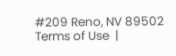#209 Reno, NV 89502
Terms of Use  |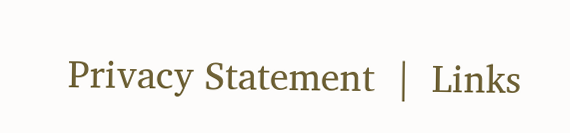Privacy Statement  |  Links